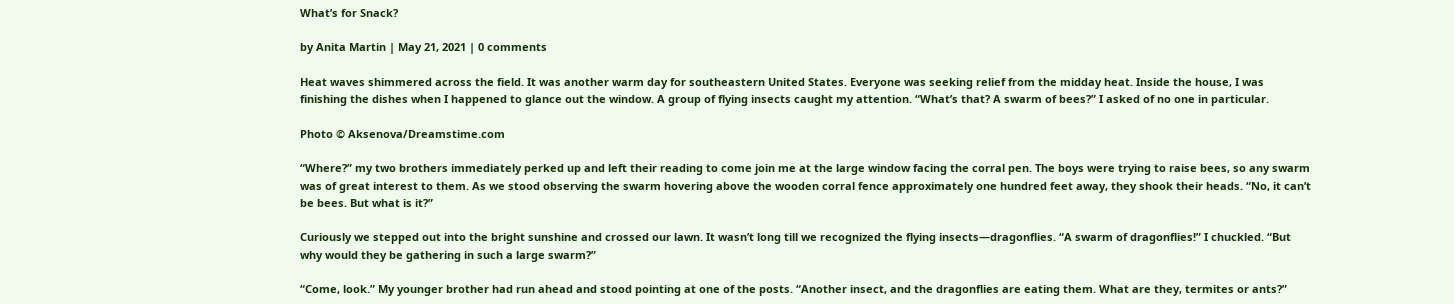What’s for Snack?

by Anita Martin | May 21, 2021 | 0 comments

Heat waves shimmered across the field. It was another warm day for southeastern United States. Everyone was seeking relief from the midday heat. Inside the house, I was finishing the dishes when I happened to glance out the window. A group of flying insects caught my attention. “What’s that? A swarm of bees?” I asked of no one in particular.

Photo © Aksenova/Dreamstime.com

“Where?” my two brothers immediately perked up and left their reading to come join me at the large window facing the corral pen. The boys were trying to raise bees, so any swarm was of great interest to them. As we stood observing the swarm hovering above the wooden corral fence approximately one hundred feet away, they shook their heads. “No, it can’t be bees. But what is it?”

Curiously we stepped out into the bright sunshine and crossed our lawn. It wasn’t long till we recognized the flying insects—dragonflies. “A swarm of dragonflies!” I chuckled. “But why would they be gathering in such a large swarm?”

“Come, look.” My younger brother had run ahead and stood pointing at one of the posts. “Another insect, and the dragonflies are eating them. What are they, termites or ants?”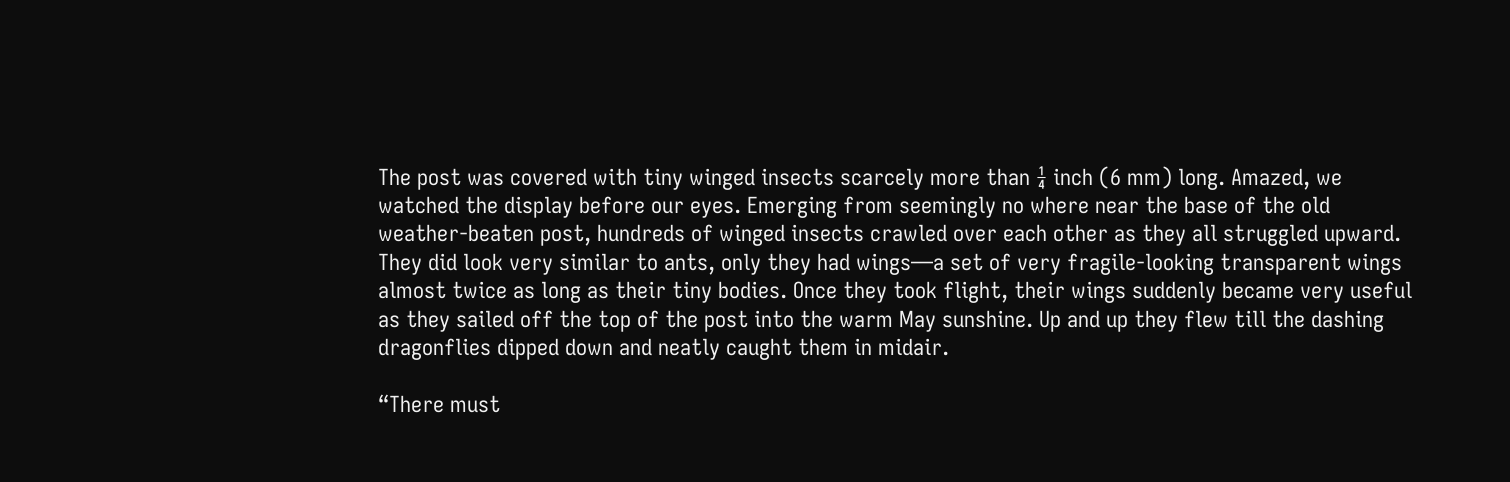The post was covered with tiny winged insects scarcely more than ¼ inch (6 mm) long. Amazed, we watched the display before our eyes. Emerging from seemingly no where near the base of the old weather-beaten post, hundreds of winged insects crawled over each other as they all struggled upward. They did look very similar to ants, only they had wings—a set of very fragile-looking transparent wings almost twice as long as their tiny bodies. Once they took flight, their wings suddenly became very useful as they sailed off the top of the post into the warm May sunshine. Up and up they flew till the dashing dragonflies dipped down and neatly caught them in midair.

“There must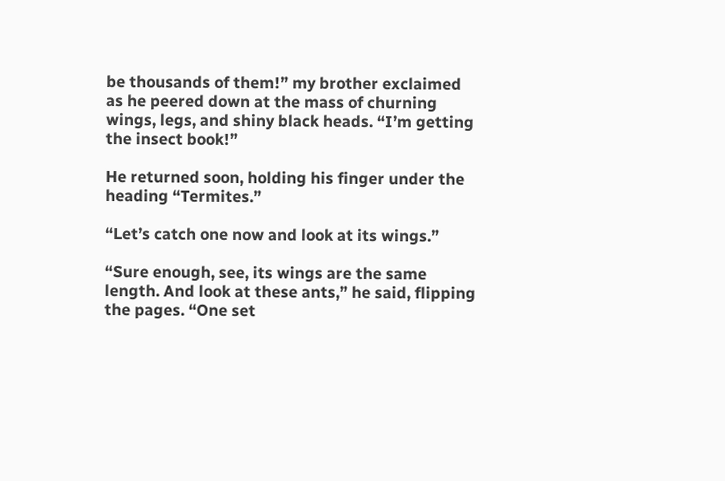be thousands of them!” my brother exclaimed as he peered down at the mass of churning wings, legs, and shiny black heads. “I’m getting the insect book!”

He returned soon, holding his finger under the heading “Termites.”

“Let’s catch one now and look at its wings.”

“Sure enough, see, its wings are the same length. And look at these ants,” he said, flipping the pages. “One set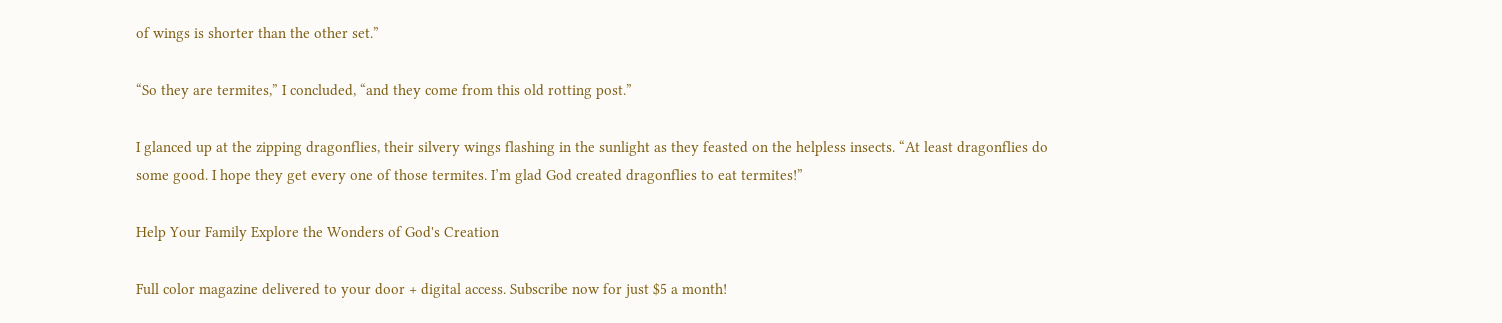of wings is shorter than the other set.”

“So they are termites,” I concluded, “and they come from this old rotting post.”

I glanced up at the zipping dragonflies, their silvery wings flashing in the sunlight as they feasted on the helpless insects. “At least dragonflies do some good. I hope they get every one of those termites. I’m glad God created dragonflies to eat termites!”

Help Your Family Explore the Wonders of God's Creation

Full color magazine delivered to your door + digital access. Subscribe now for just $5 a month!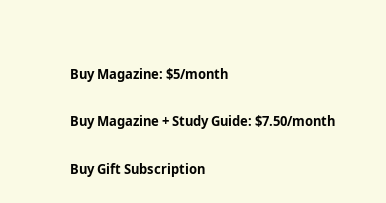Buy Magazine: $5/month

Buy Magazine + Study Guide: $7.50/month

Buy Gift Subscription